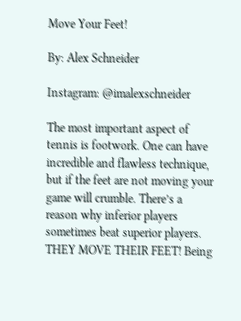Move Your Feet!

By: Alex Schneider

Instagram: @imalexschneider

The most important aspect of tennis is footwork. One can have incredible and flawless technique, but if the feet are not moving your game will crumble. There’s a reason why inferior players sometimes beat superior players. THEY MOVE THEIR FEET! Being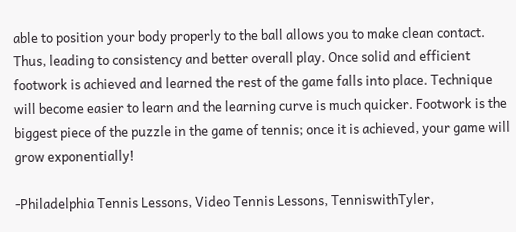able to position your body properly to the ball allows you to make clean contact. Thus, leading to consistency and better overall play. Once solid and efficient footwork is achieved and learned the rest of the game falls into place. Technique will become easier to learn and the learning curve is much quicker. Footwork is the biggest piece of the puzzle in the game of tennis; once it is achieved, your game will grow exponentially!

-Philadelphia Tennis Lessons, Video Tennis Lessons, TenniswithTyler,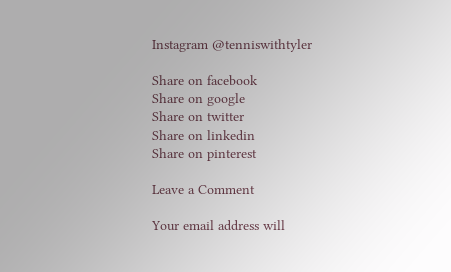Instagram @tenniswithtyler

Share on facebook
Share on google
Share on twitter
Share on linkedin
Share on pinterest

Leave a Comment

Your email address will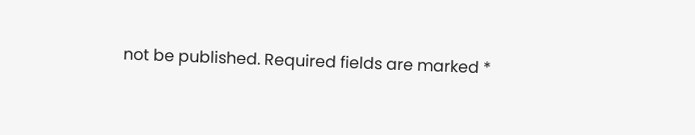not be published. Required fields are marked *